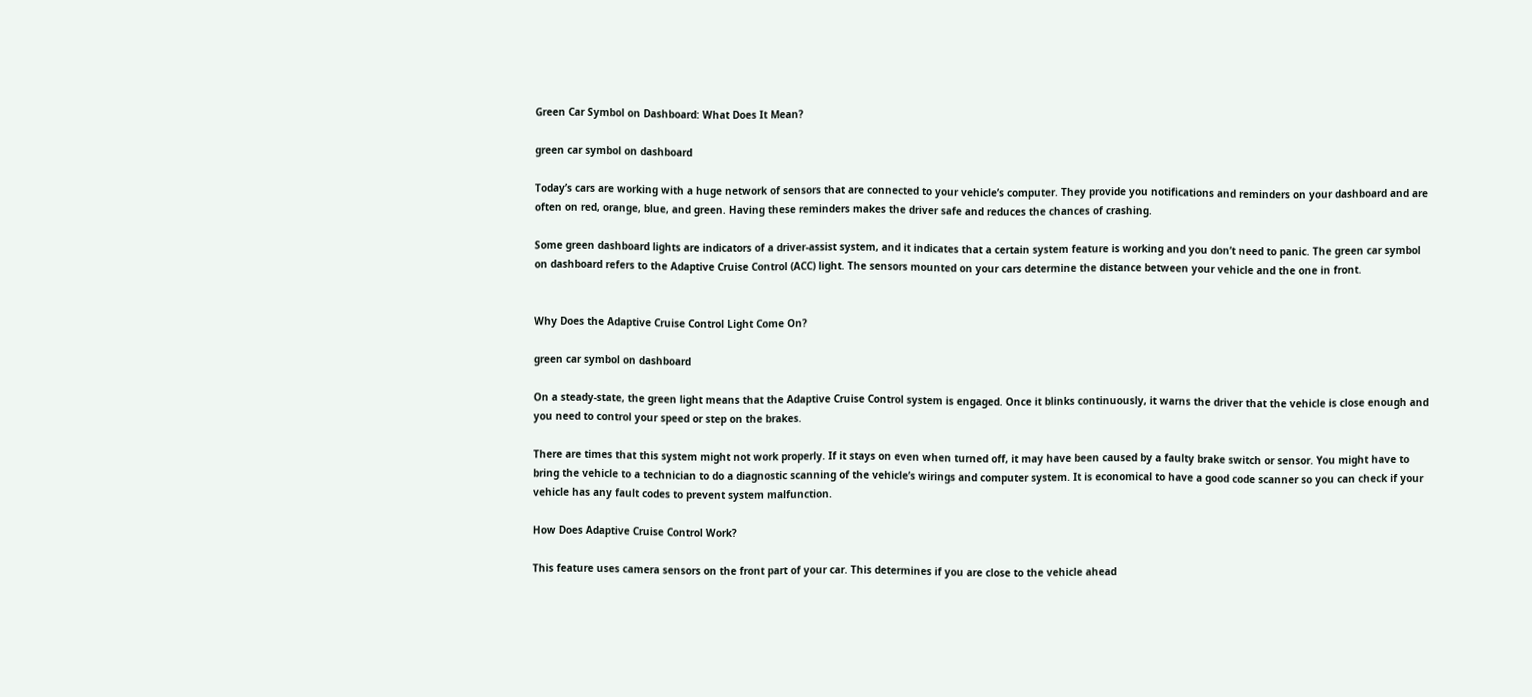Green Car Symbol on Dashboard: What Does It Mean?

green car symbol on dashboard

Today’s cars are working with a huge network of sensors that are connected to your vehicle’s computer. They provide you notifications and reminders on your dashboard and are often on red, orange, blue, and green. Having these reminders makes the driver safe and reduces the chances of crashing.

Some green dashboard lights are indicators of a driver-assist system, and it indicates that a certain system feature is working and you don’t need to panic. The green car symbol on dashboard refers to the Adaptive Cruise Control (ACC) light. The sensors mounted on your cars determine the distance between your vehicle and the one in front.


Why Does the Adaptive Cruise Control Light Come On?

green car symbol on dashboard

On a steady-state, the green light means that the Adaptive Cruise Control system is engaged. Once it blinks continuously, it warns the driver that the vehicle is close enough and you need to control your speed or step on the brakes.

There are times that this system might not work properly. If it stays on even when turned off, it may have been caused by a faulty brake switch or sensor. You might have to bring the vehicle to a technician to do a diagnostic scanning of the vehicle’s wirings and computer system. It is economical to have a good code scanner so you can check if your vehicle has any fault codes to prevent system malfunction.

How Does Adaptive Cruise Control Work?

This feature uses camera sensors on the front part of your car. This determines if you are close to the vehicle ahead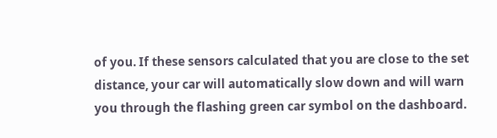of you. If these sensors calculated that you are close to the set distance, your car will automatically slow down and will warn you through the flashing green car symbol on the dashboard.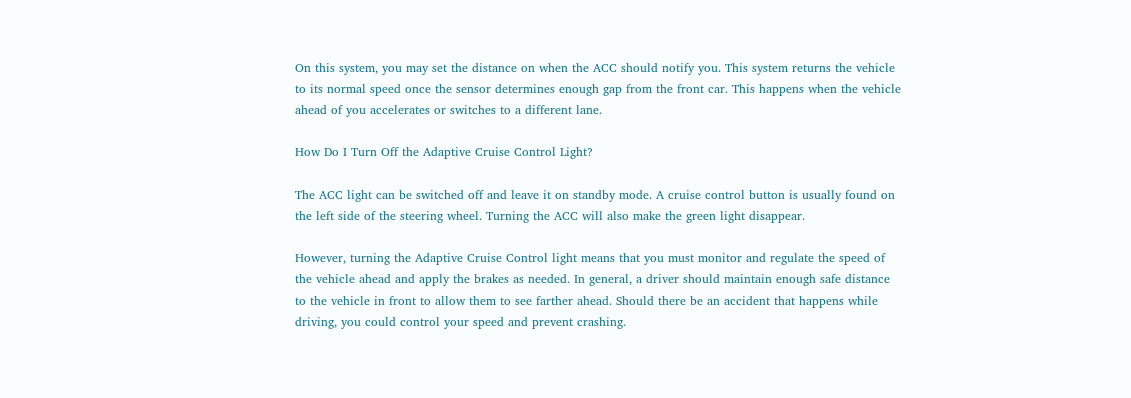On this system, you may set the distance on when the ACC should notify you. This system returns the vehicle to its normal speed once the sensor determines enough gap from the front car. This happens when the vehicle ahead of you accelerates or switches to a different lane.

How Do I Turn Off the Adaptive Cruise Control Light?

The ACC light can be switched off and leave it on standby mode. A cruise control button is usually found on the left side of the steering wheel. Turning the ACC will also make the green light disappear.

However, turning the Adaptive Cruise Control light means that you must monitor and regulate the speed of the vehicle ahead and apply the brakes as needed. In general, a driver should maintain enough safe distance to the vehicle in front to allow them to see farther ahead. Should there be an accident that happens while driving, you could control your speed and prevent crashing.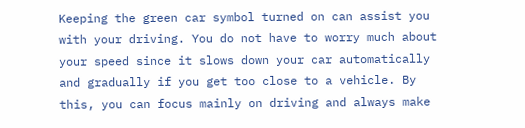Keeping the green car symbol turned on can assist you with your driving. You do not have to worry much about your speed since it slows down your car automatically and gradually if you get too close to a vehicle. By this, you can focus mainly on driving and always make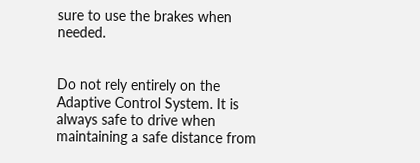sure to use the brakes when needed.


Do not rely entirely on the Adaptive Control System. It is always safe to drive when maintaining a safe distance from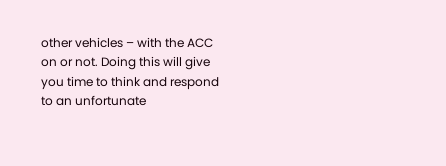other vehicles – with the ACC on or not. Doing this will give you time to think and respond to an unfortunate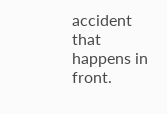accident that happens in front.